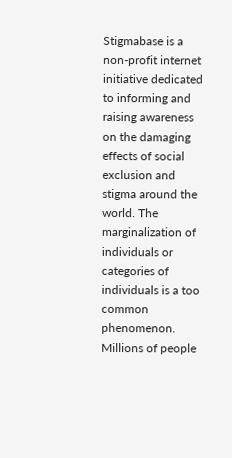Stigmabase is a non-profit internet initiative dedicated to informing and raising awareness on the damaging effects of social exclusion and stigma around the world. The marginalization of individuals or categories of individuals is a too common phenomenon. Millions of people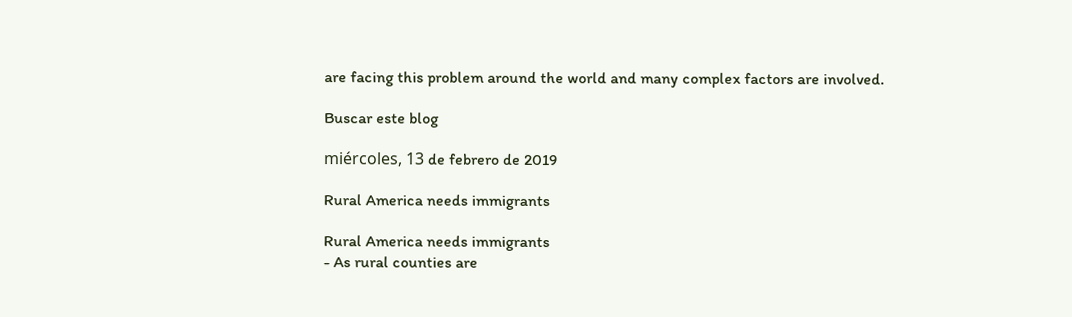are facing this problem around the world and many complex factors are involved.

Buscar este blog

miércoles, 13 de febrero de 2019

Rural America needs immigrants

Rural America needs immigrants
- As rural counties are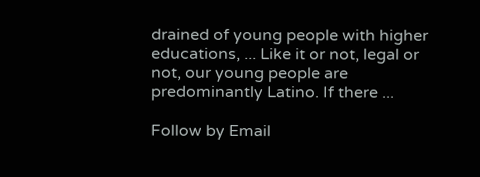drained of young people with higher educations, ... Like it or not, legal or not, our young people are predominantly Latino. If there ...

Follow by Email